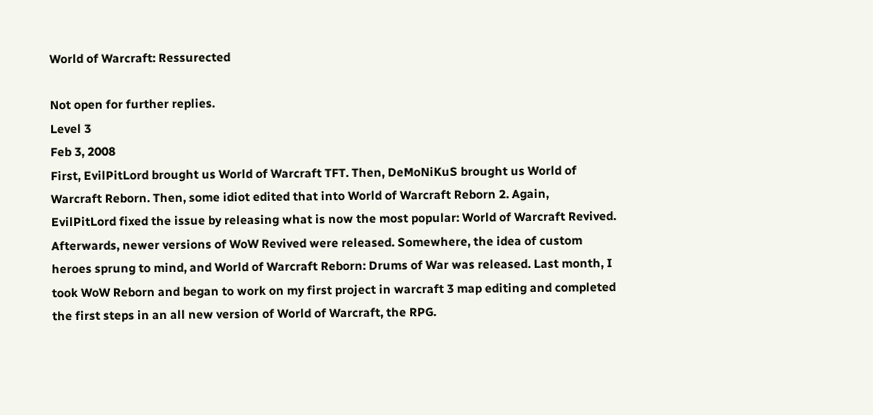World of Warcraft: Ressurected

Not open for further replies.
Level 3
Feb 3, 2008
First, EvilPitLord brought us World of Warcraft TFT. Then, DeMoNiKuS brought us World of Warcraft Reborn. Then, some idiot edited that into World of Warcraft Reborn 2. Again, EvilPitLord fixed the issue by releasing what is now the most popular: World of Warcraft Revived. Afterwards, newer versions of WoW Revived were released. Somewhere, the idea of custom heroes sprung to mind, and World of Warcraft Reborn: Drums of War was released. Last month, I took WoW Reborn and began to work on my first project in warcraft 3 map editing and completed the first steps in an all new version of World of Warcraft, the RPG.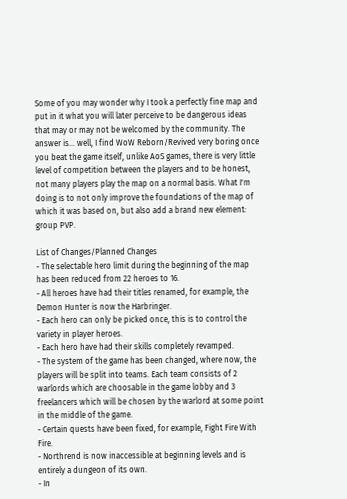Some of you may wonder why I took a perfectly fine map and put in it what you will later perceive to be dangerous ideas that may or may not be welcomed by the community. The answer is... well, I find WoW Reborn/Revived very boring once you beat the game itself, unlike AoS games, there is very little level of competition between the players and to be honest, not many players play the map on a normal basis. What I'm doing is to not only improve the foundations of the map of which it was based on, but also add a brand new element: group PVP.

List of Changes/Planned Changes
- The selectable hero limit during the beginning of the map has been reduced from 22 heroes to 16.
- All heroes have had their titles renamed, for example, the Demon Hunter is now the Harbringer.
- Each hero can only be picked once, this is to control the variety in player heroes.
- Each hero have had their skills completely revamped.
- The system of the game has been changed, where now, the players will be split into teams. Each team consists of 2 warlords which are choosable in the game lobby and 3 freelancers which will be chosen by the warlord at some point in the middle of the game.
- Certain quests have been fixed, for example, Fight Fire With Fire.
- Northrend is now inaccessible at beginning levels and is entirely a dungeon of its own.
- In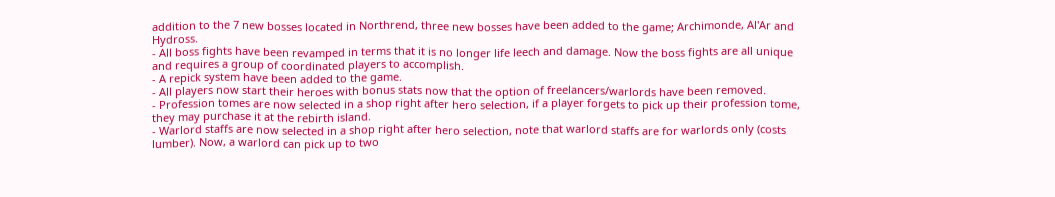addition to the 7 new bosses located in Northrend, three new bosses have been added to the game; Archimonde, Al'Ar and Hydross.
- All boss fights have been revamped in terms that it is no longer life leech and damage. Now the boss fights are all unique and requires a group of coordinated players to accomplish.
- A repick system have been added to the game.
- All players now start their heroes with bonus stats now that the option of freelancers/warlords have been removed.
- Profession tomes are now selected in a shop right after hero selection, if a player forgets to pick up their profession tome, they may purchase it at the rebirth island.
- Warlord staffs are now selected in a shop right after hero selection, note that warlord staffs are for warlords only (costs lumber). Now, a warlord can pick up to two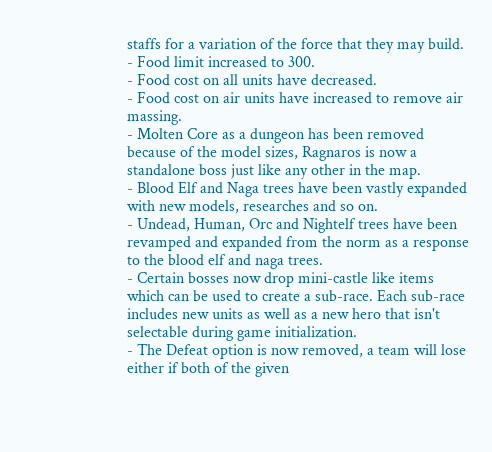staffs for a variation of the force that they may build.
- Food limit increased to 300.
- Food cost on all units have decreased.
- Food cost on air units have increased to remove air massing.
- Molten Core as a dungeon has been removed because of the model sizes, Ragnaros is now a standalone boss just like any other in the map.
- Blood Elf and Naga trees have been vastly expanded with new models, researches and so on.
- Undead, Human, Orc and Nightelf trees have been revamped and expanded from the norm as a response to the blood elf and naga trees.
- Certain bosses now drop mini-castle like items which can be used to create a sub-race. Each sub-race includes new units as well as a new hero that isn't selectable during game initialization.
- The Defeat option is now removed, a team will lose either if both of the given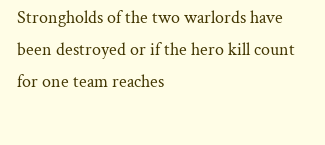Strongholds of the two warlords have been destroyed or if the hero kill count for one team reaches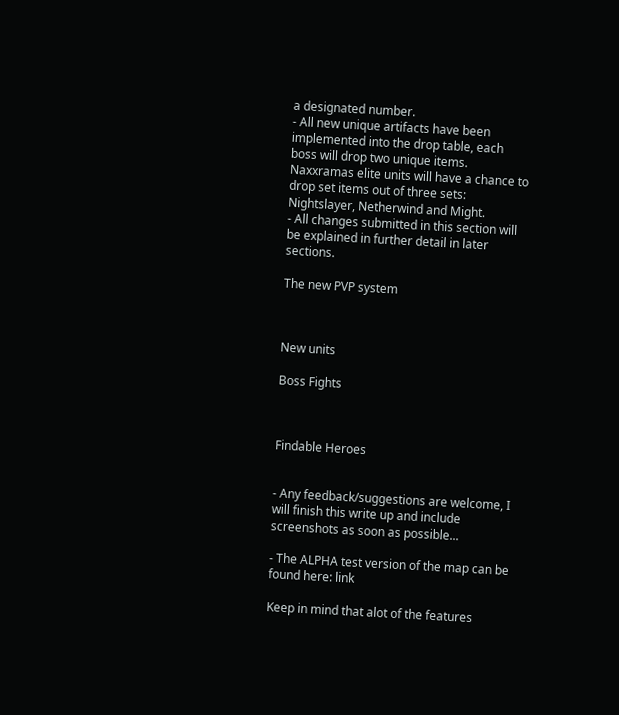a designated number.
- All new unique artifacts have been implemented into the drop table, each boss will drop two unique items. Naxxramas elite units will have a chance to drop set items out of three sets: Nightslayer, Netherwind and Might.
- All changes submitted in this section will be explained in further detail in later sections.

The new PVP system



New units

Boss Fights



Findable Heroes


- Any feedback/suggestions are welcome, I will finish this write up and include screenshots as soon as possible...

- The ALPHA test version of the map can be found here: link

Keep in mind that alot of the features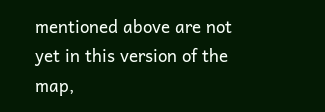mentioned above are not yet in this version of the map,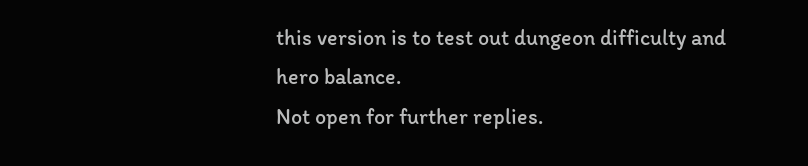this version is to test out dungeon difficulty and hero balance.
Not open for further replies.